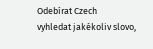Odebírat Czech
vyhledat jakékoliv slovo,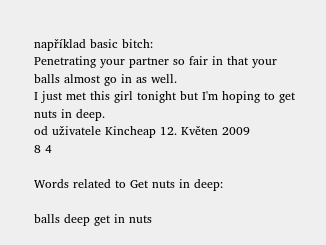například basic bitch:
Penetrating your partner so fair in that your balls almost go in as well.
I just met this girl tonight but I'm hoping to get nuts in deep.
od uživatele Kincheap 12. Květen 2009
8 4

Words related to Get nuts in deep:

balls deep get in nuts